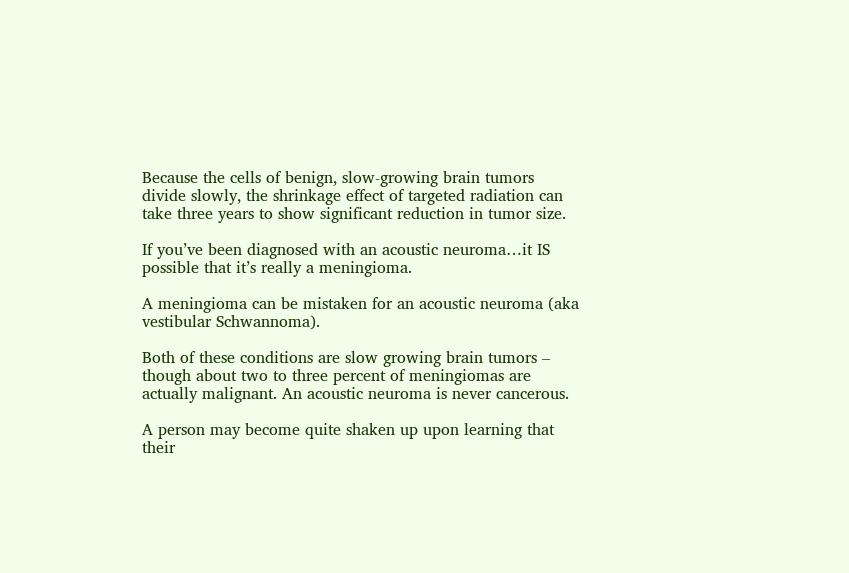Because the cells of benign, slow-growing brain tumors divide slowly, the shrinkage effect of targeted radiation can take three years to show significant reduction in tumor size.

If you’ve been diagnosed with an acoustic neuroma…it IS possible that it’s really a meningioma.

A meningioma can be mistaken for an acoustic neuroma (aka vestibular Schwannoma).

Both of these conditions are slow growing brain tumors – though about two to three percent of meningiomas are actually malignant. An acoustic neuroma is never cancerous.

A person may become quite shaken up upon learning that their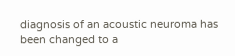diagnosis of an acoustic neuroma has been changed to a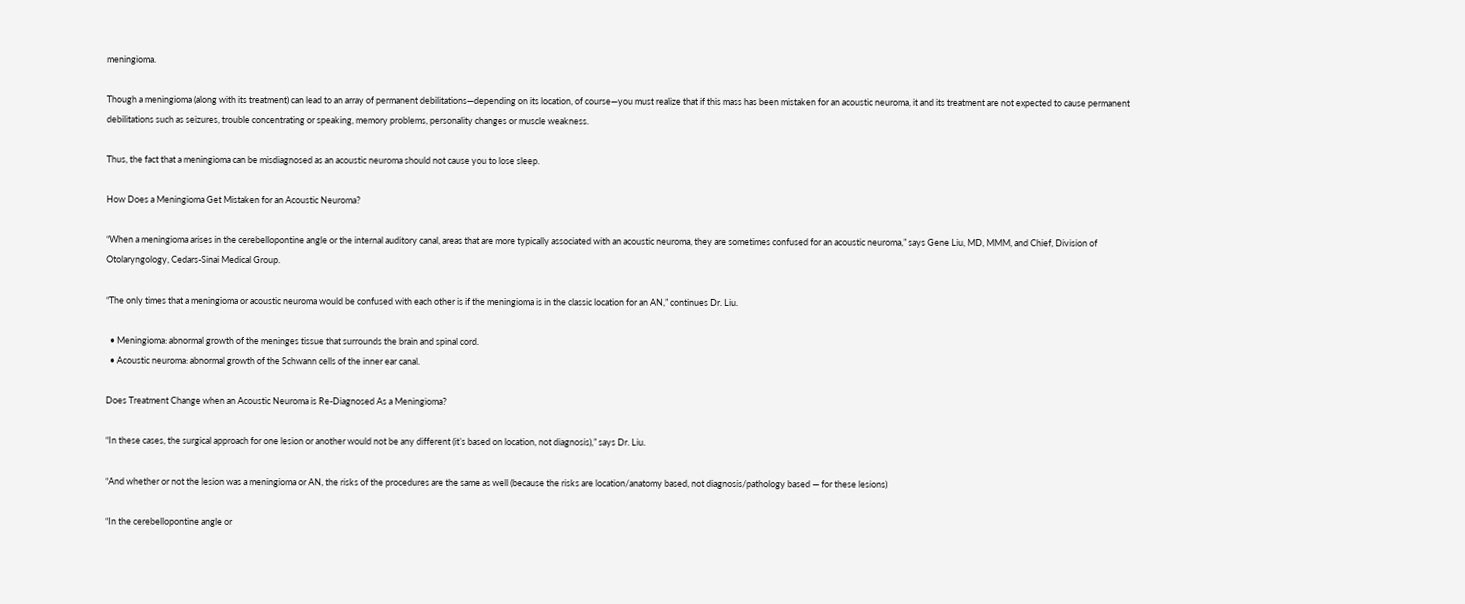meningioma.

Though a meningioma (along with its treatment) can lead to an array of permanent debilitations—depending on its location, of course—you must realize that if this mass has been mistaken for an acoustic neuroma, it and its treatment are not expected to cause permanent debilitations such as seizures, trouble concentrating or speaking, memory problems, personality changes or muscle weakness.

Thus, the fact that a meningioma can be misdiagnosed as an acoustic neuroma should not cause you to lose sleep.

How Does a Meningioma Get Mistaken for an Acoustic Neuroma?

“When a meningioma arises in the cerebellopontine angle or the internal auditory canal, areas that are more typically associated with an acoustic neuroma, they are sometimes confused for an acoustic neuroma,” says Gene Liu, MD, MMM, and Chief, Division of Otolaryngology, Cedars-Sinai Medical Group.

“The only times that a meningioma or acoustic neuroma would be confused with each other is if the meningioma is in the classic location for an AN,” continues Dr. Liu.

  • Meningioma: abnormal growth of the meninges tissue that surrounds the brain and spinal cord.
  • Acoustic neuroma: abnormal growth of the Schwann cells of the inner ear canal.

Does Treatment Change when an Acoustic Neuroma is Re-Diagnosed As a Meningioma?

“In these cases, the surgical approach for one lesion or another would not be any different (it’s based on location, not diagnosis),” says Dr. Liu.

“And whether or not the lesion was a meningioma or AN, the risks of the procedures are the same as well (because the risks are location/anatomy based, not diagnosis/pathology based — for these lesions)

“In the cerebellopontine angle or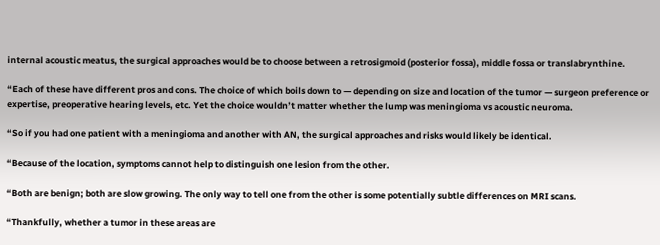internal acoustic meatus, the surgical approaches would be to choose between a retrosigmoid (posterior fossa), middle fossa or translabrynthine.

“Each of these have different pros and cons. The choice of which boils down to — depending on size and location of the tumor — surgeon preference or expertise, preoperative hearing levels, etc. Yet the choice wouldn’t matter whether the lump was meningioma vs acoustic neuroma.

“So if you had one patient with a meningioma and another with AN, the surgical approaches and risks would likely be identical.

“Because of the location, symptoms cannot help to distinguish one lesion from the other.

“Both are benign; both are slow growing. The only way to tell one from the other is some potentially subtle differences on MRI scans.

“Thankfully, whether a tumor in these areas are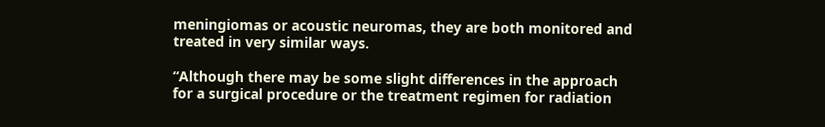meningiomas or acoustic neuromas, they are both monitored and treated in very similar ways.

“Although there may be some slight differences in the approach for a surgical procedure or the treatment regimen for radiation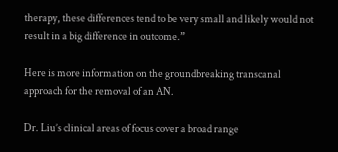therapy, these differences tend to be very small and likely would not result in a big difference in outcome.”

Here is more information on the groundbreaking transcanal approach for the removal of an AN.

Dr. Liu’s clinical areas of focus cover a broad range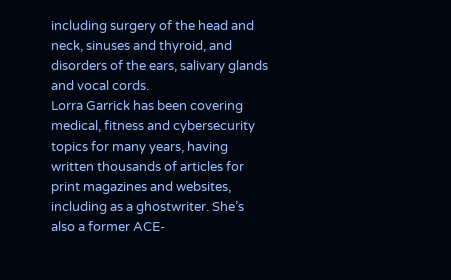including surgery of the head and neck, sinuses and thyroid, and disorders of the ears, salivary glands and vocal cords.
Lorra Garrick has been covering medical, fitness and cybersecurity topics for many years, having written thousands of articles for print magazines and websites, including as a ghostwriter. She’s also a former ACE-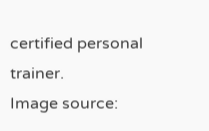certified personal trainer.
Image source: